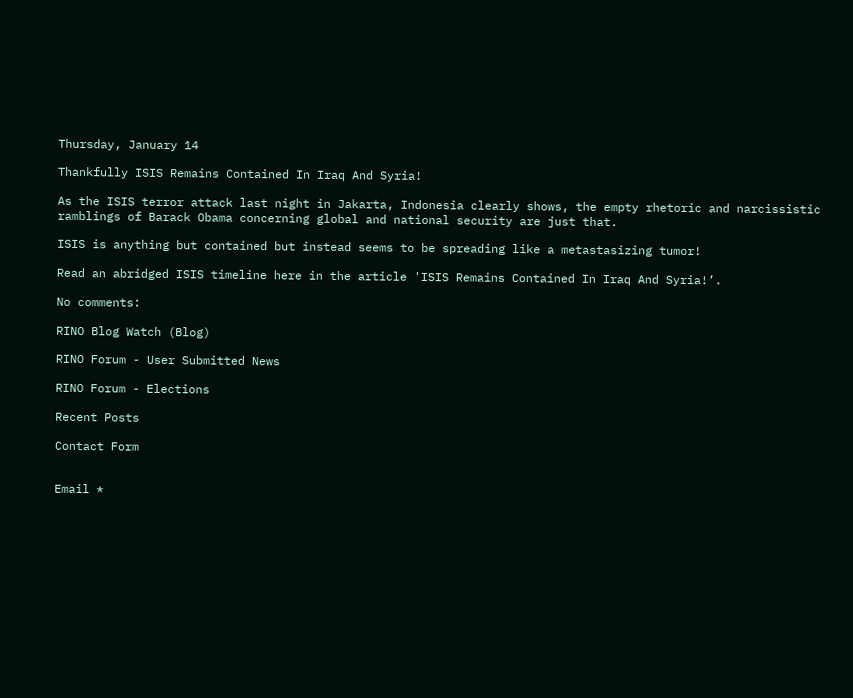Thursday, January 14

Thankfully ISIS Remains Contained In Iraq And Syria!

As the ISIS terror attack last night in Jakarta, Indonesia clearly shows, the empty rhetoric and narcissistic ramblings of Barack Obama concerning global and national security are just that.

ISIS is anything but contained but instead seems to be spreading like a metastasizing tumor!

Read an abridged ISIS timeline here in the article 'ISIS Remains Contained In Iraq And Syria!’.

No comments:

RINO Blog Watch (Blog)

RINO Forum - User Submitted News

RINO Forum - Elections

Recent Posts

Contact Form


Email *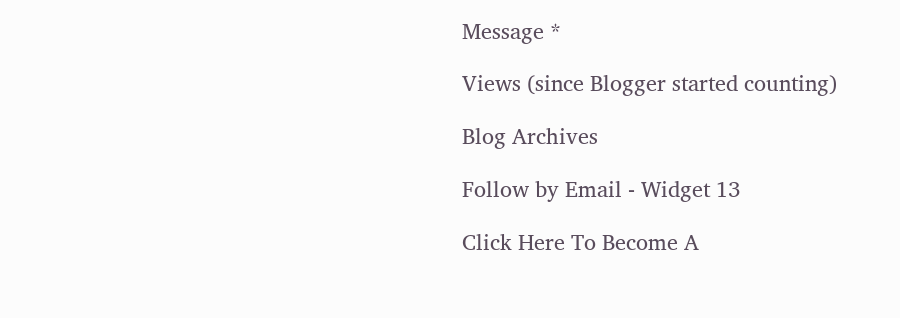Message *

Views (since Blogger started counting)

Blog Archives

Follow by Email - Widget 13

Click Here To Become A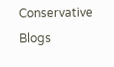Conservative Blogs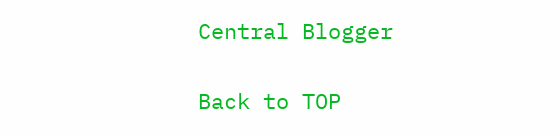Central Blogger

Back to TOP